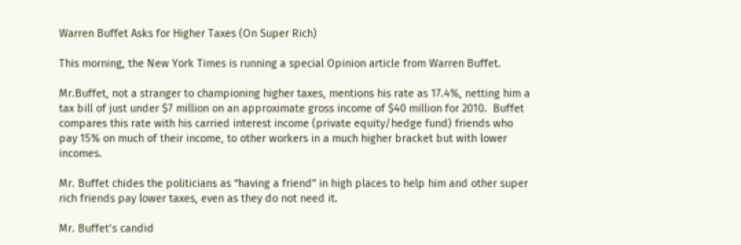Warren Buffet Asks for Higher Taxes (On Super Rich)

This morning, the New York Times is running a special Opinion article from Warren Buffet.

Mr.Buffet, not a stranger to championing higher taxes, mentions his rate as 17.4%, netting him a tax bill of just under $7 million on an approximate gross income of $40 million for 2010.  Buffet compares this rate with his carried interest income (private equity/hedge fund) friends who pay 15% on much of their income, to other workers in a much higher bracket but with lower incomes.

Mr. Buffet chides the politicians as “having a friend” in high places to help him and other super rich friends pay lower taxes, even as they do not need it.

Mr. Buffet’s candid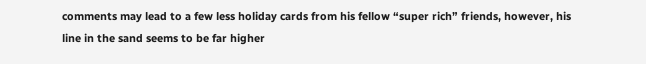comments may lead to a few less holiday cards from his fellow “super rich” friends, however, his line in the sand seems to be far higher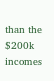than the $200k incomes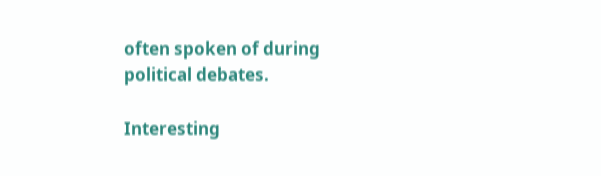often spoken of during political debates.

Interesting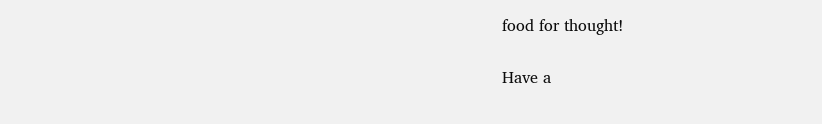food for thought!

Have a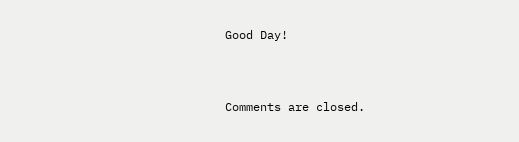Good Day!


Comments are closed.